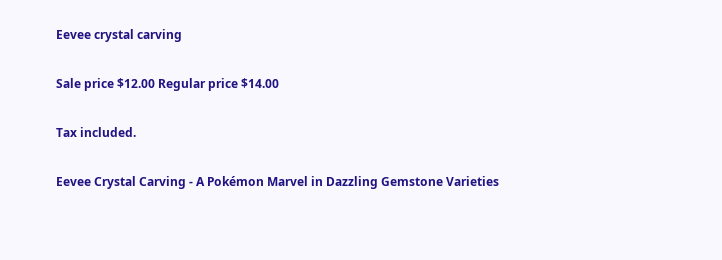Eevee crystal carving

Sale price $12.00 Regular price $14.00

Tax included.

Eevee Crystal Carving - A Pokémon Marvel in Dazzling Gemstone Varieties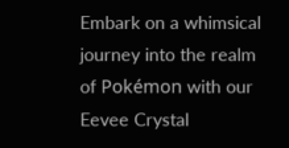Embark on a whimsical journey into the realm of Pokémon with our Eevee Crystal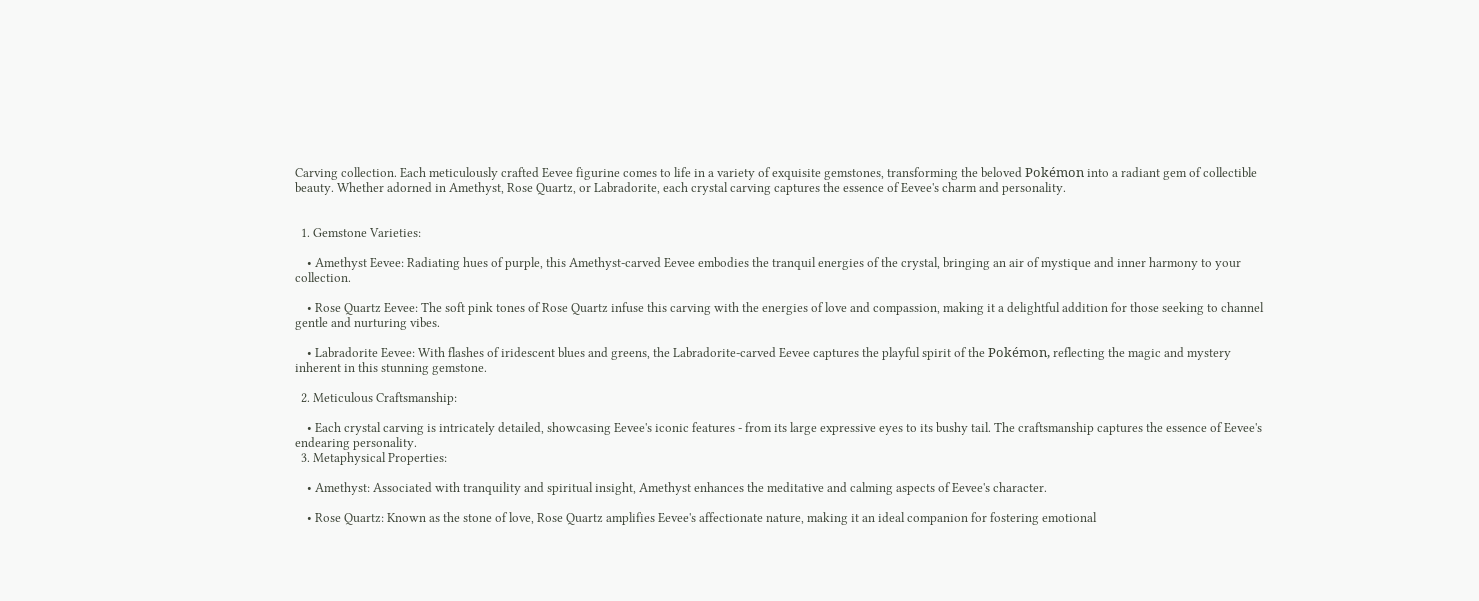Carving collection. Each meticulously crafted Eevee figurine comes to life in a variety of exquisite gemstones, transforming the beloved Pokémon into a radiant gem of collectible beauty. Whether adorned in Amethyst, Rose Quartz, or Labradorite, each crystal carving captures the essence of Eevee's charm and personality.


  1. Gemstone Varieties:

    • Amethyst Eevee: Radiating hues of purple, this Amethyst-carved Eevee embodies the tranquil energies of the crystal, bringing an air of mystique and inner harmony to your collection.

    • Rose Quartz Eevee: The soft pink tones of Rose Quartz infuse this carving with the energies of love and compassion, making it a delightful addition for those seeking to channel gentle and nurturing vibes.

    • Labradorite Eevee: With flashes of iridescent blues and greens, the Labradorite-carved Eevee captures the playful spirit of the Pokémon, reflecting the magic and mystery inherent in this stunning gemstone.

  2. Meticulous Craftsmanship:

    • Each crystal carving is intricately detailed, showcasing Eevee's iconic features - from its large expressive eyes to its bushy tail. The craftsmanship captures the essence of Eevee's endearing personality.
  3. Metaphysical Properties:

    • Amethyst: Associated with tranquility and spiritual insight, Amethyst enhances the meditative and calming aspects of Eevee's character.

    • Rose Quartz: Known as the stone of love, Rose Quartz amplifies Eevee's affectionate nature, making it an ideal companion for fostering emotional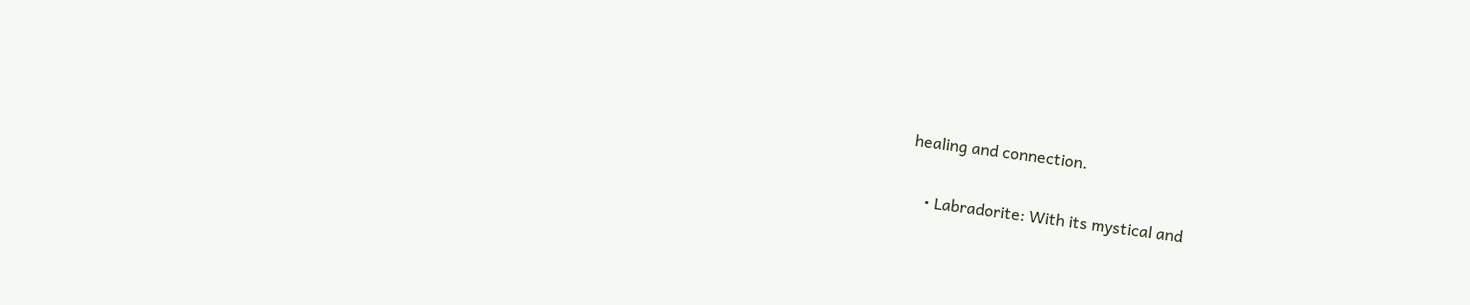healing and connection.

    • Labradorite: With its mystical and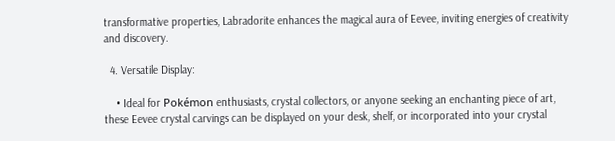transformative properties, Labradorite enhances the magical aura of Eevee, inviting energies of creativity and discovery.

  4. Versatile Display:

    • Ideal for Pokémon enthusiasts, crystal collectors, or anyone seeking an enchanting piece of art, these Eevee crystal carvings can be displayed on your desk, shelf, or incorporated into your crystal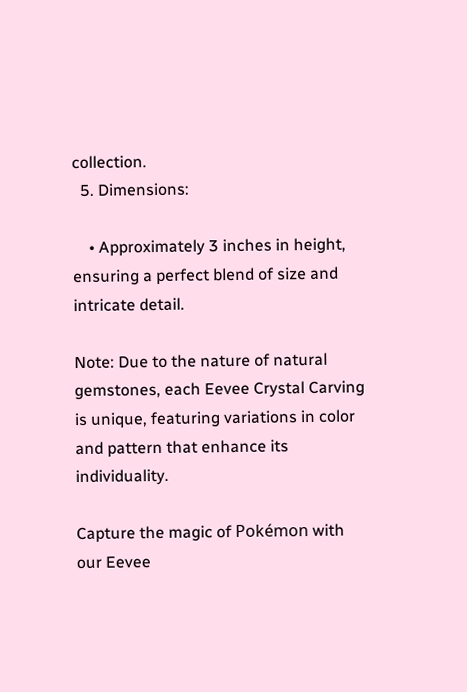collection.
  5. Dimensions:

    • Approximately 3 inches in height, ensuring a perfect blend of size and intricate detail.

Note: Due to the nature of natural gemstones, each Eevee Crystal Carving is unique, featuring variations in color and pattern that enhance its individuality.

Capture the magic of Pokémon with our Eevee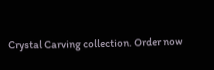Crystal Carving collection. Order now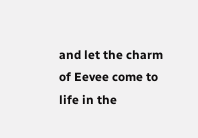and let the charm of Eevee come to life in the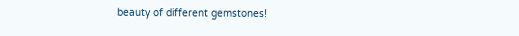beauty of different gemstones!